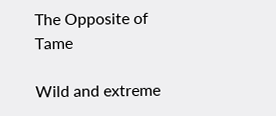The Opposite of Tame

Wild and extreme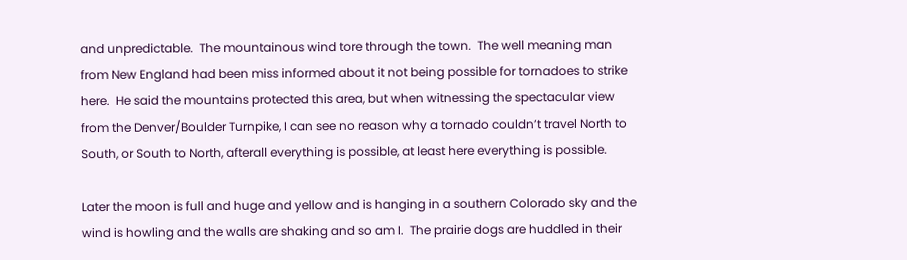and unpredictable.  The mountainous wind tore through the town.  The well meaning man from New England had been miss informed about it not being possible for tornadoes to strike here.  He said the mountains protected this area, but when witnessing the spectacular view from the Denver/Boulder Turnpike, I can see no reason why a tornado couldn’t travel North to South, or South to North, afterall everything is possible, at least here everything is possible.

Later the moon is full and huge and yellow and is hanging in a southern Colorado sky and the wind is howling and the walls are shaking and so am I.  The prairie dogs are huddled in their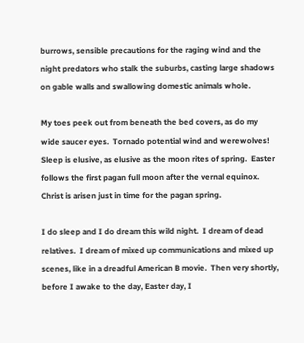burrows, sensible precautions for the raging wind and the night predators who stalk the suburbs, casting large shadows on gable walls and swallowing domestic animals whole.

My toes peek out from beneath the bed covers, as do my wide saucer eyes.  Tornado potential wind and werewolves!  Sleep is elusive, as elusive as the moon rites of spring.  Easter follows the first pagan full moon after the vernal equinox.  Christ is arisen just in time for the pagan spring.

I do sleep and I do dream this wild night.  I dream of dead relatives.  I dream of mixed up communications and mixed up scenes, like in a dreadful American B movie.  Then very shortly, before I awake to the day, Easter day, I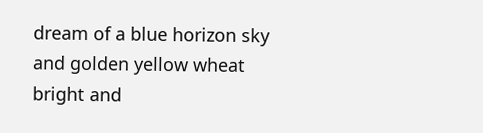dream of a blue horizon sky and golden yellow wheat bright and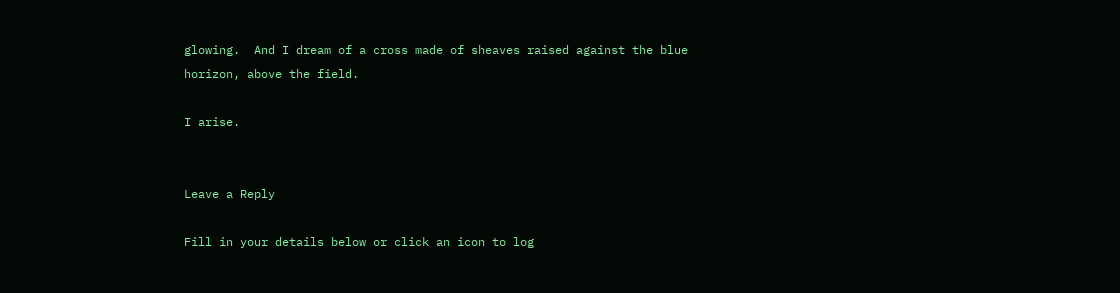glowing.  And I dream of a cross made of sheaves raised against the blue horizon, above the field.

I arise.


Leave a Reply

Fill in your details below or click an icon to log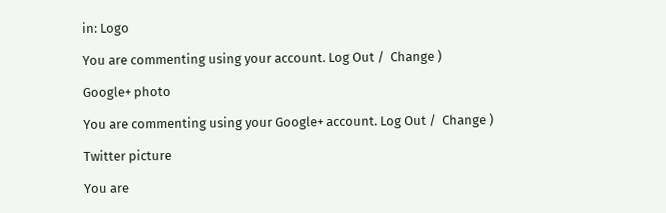in: Logo

You are commenting using your account. Log Out /  Change )

Google+ photo

You are commenting using your Google+ account. Log Out /  Change )

Twitter picture

You are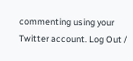commenting using your Twitter account. Log Out /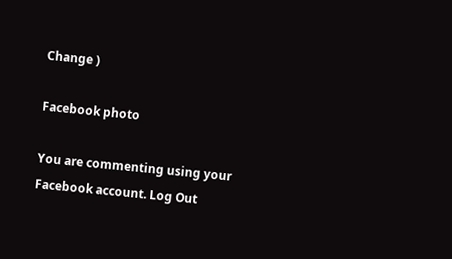Change )

Facebook photo

You are commenting using your Facebook account. Log Out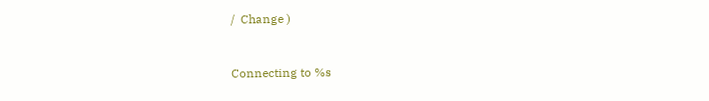/  Change )


Connecting to %s